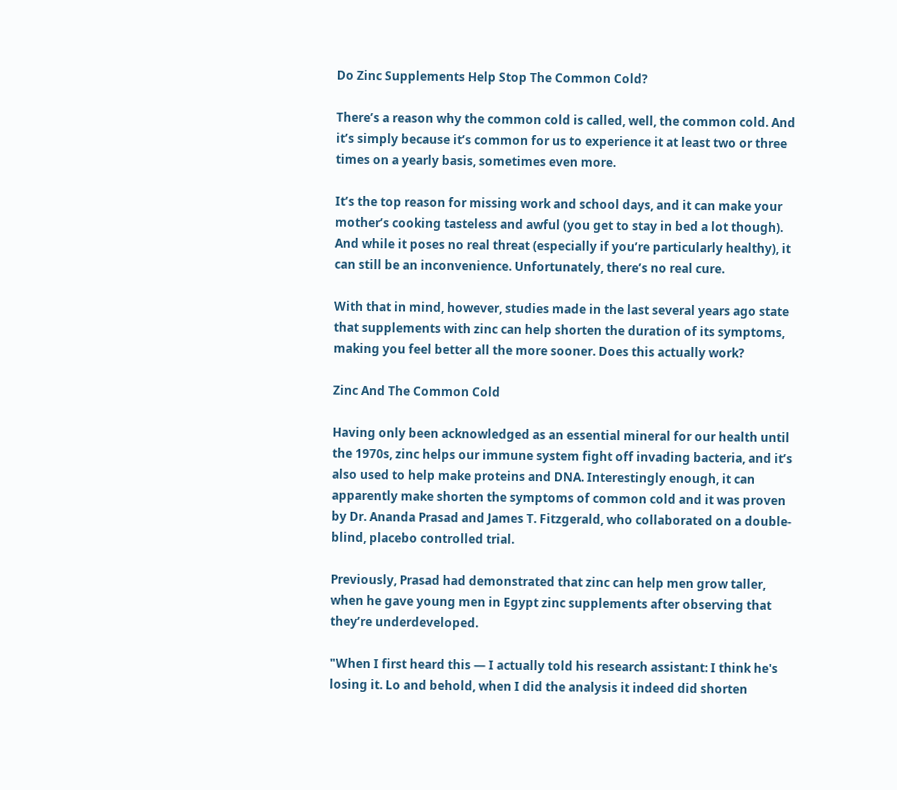Do Zinc Supplements Help Stop The Common Cold?

There’s a reason why the common cold is called, well, the common cold. And it’s simply because it’s common for us to experience it at least two or three times on a yearly basis, sometimes even more.

It’s the top reason for missing work and school days, and it can make your mother’s cooking tasteless and awful (you get to stay in bed a lot though). And while it poses no real threat (especially if you’re particularly healthy), it can still be an inconvenience. Unfortunately, there’s no real cure.

With that in mind, however, studies made in the last several years ago state that supplements with zinc can help shorten the duration of its symptoms, making you feel better all the more sooner. Does this actually work?

Zinc And The Common Cold

Having only been acknowledged as an essential mineral for our health until the 1970s, zinc helps our immune system fight off invading bacteria, and it’s also used to help make proteins and DNA. Interestingly enough, it can apparently make shorten the symptoms of common cold and it was proven by Dr. Ananda Prasad and James T. Fitzgerald, who collaborated on a double-blind, placebo controlled trial.

Previously, Prasad had demonstrated that zinc can help men grow taller, when he gave young men in Egypt zinc supplements after observing that they’re underdeveloped.

"When I first heard this — I actually told his research assistant: I think he's losing it. Lo and behold, when I did the analysis it indeed did shorten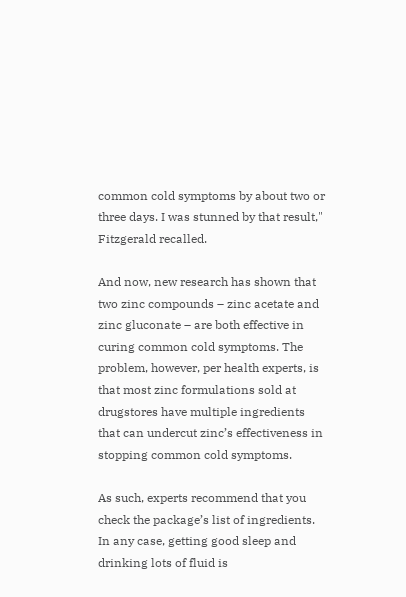common cold symptoms by about two or three days. I was stunned by that result," Fitzgerald recalled.

And now, new research has shown that two zinc compounds – zinc acetate and zinc gluconate – are both effective in curing common cold symptoms. The problem, however, per health experts, is that most zinc formulations sold at drugstores have multiple ingredients that can undercut zinc’s effectiveness in stopping common cold symptoms.

As such, experts recommend that you check the package’s list of ingredients. In any case, getting good sleep and drinking lots of fluid is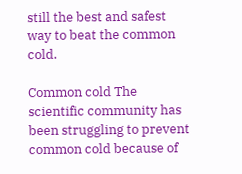still the best and safest way to beat the common cold.

Common cold The scientific community has been struggling to prevent common cold because of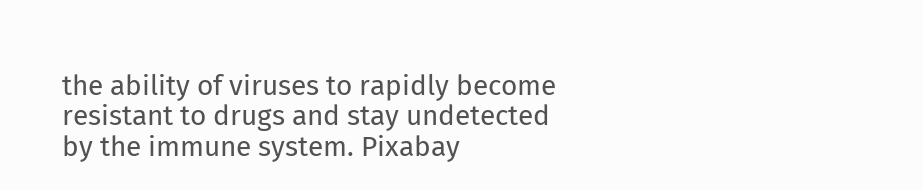the ability of viruses to rapidly become resistant to drugs and stay undetected by the immune system. Pixabay